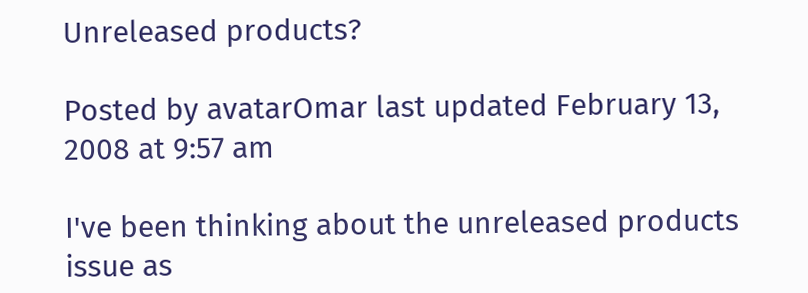Unreleased products?

Posted by avatarOmar last updated February 13, 2008 at 9:57 am

I've been thinking about the unreleased products issue as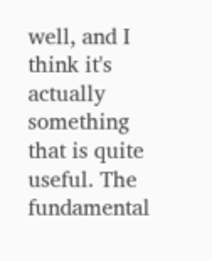well, and I think it's actually something that is quite useful. The fundamental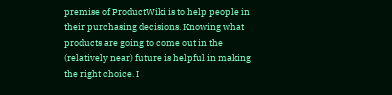premise of ProductWiki is to help people in their purchasing decisions. Knowing what products are going to come out in the (relatively near) future is helpful in making the right choice. I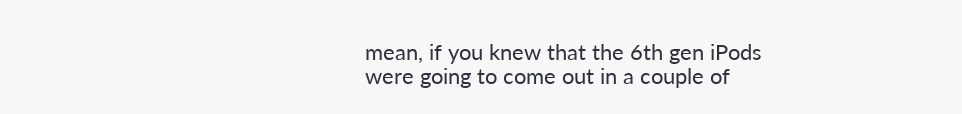mean, if you knew that the 6th gen iPods were going to come out in a couple of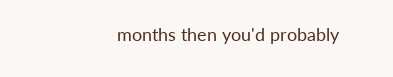months then you'd probably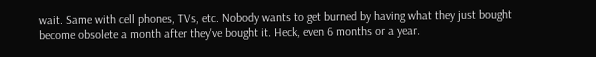wait. Same with cell phones, TVs, etc. Nobody wants to get burned by having what they just bought become obsolete a month after they've bought it. Heck, even 6 months or a year.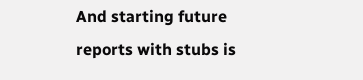And starting future reports with stubs is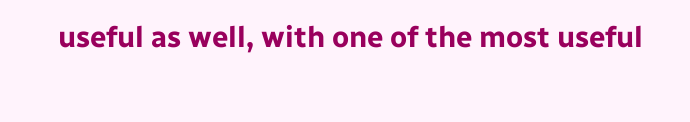useful as well, with one of the most useful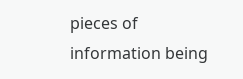pieces of information being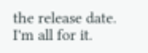the release date. I'm all for it.